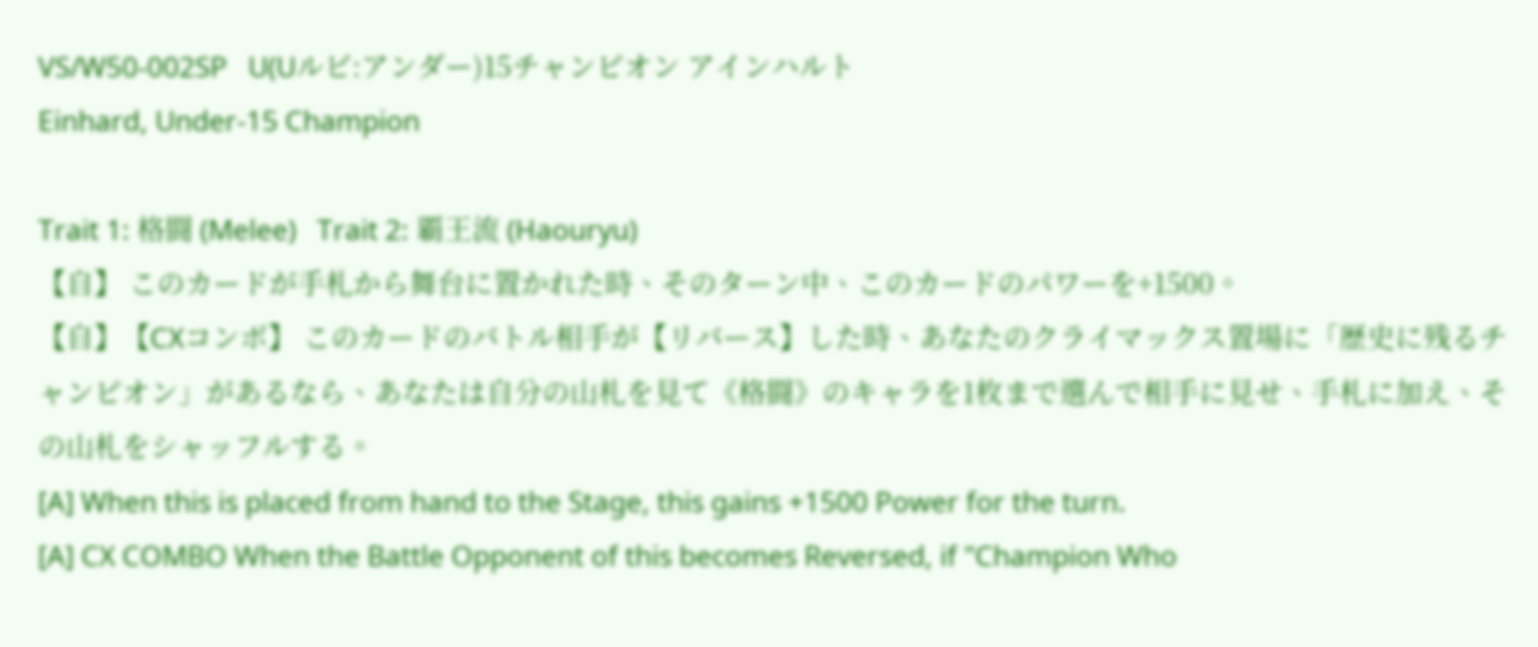VS/W50-002SP   U(Uルビ:アンダー)15チャンピオン アインハルト
Einhard, Under-15 Champion

Trait 1: 格闘 (Melee)   Trait 2: 覇王流 (Haouryu)
【自】 このカードが手札から舞台に置かれた時、そのターン中、このカードのパワーを+1500。
【自】【CXコンボ】 このカードのバトル相手が【リバース】した時、あなたのクライマックス置場に「歴史に残るチャンピオン」があるなら、あなたは自分の山札を見て《格闘》のキャラを1枚まで選んで相手に見せ、手札に加え、その山札をシャッフルする。
[A] When this is placed from hand to the Stage, this gains +1500 Power for the turn.
[A] CX COMBO When the Battle Opponent of this becomes Reversed, if "Champion Who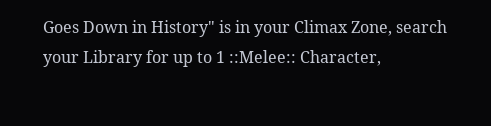Goes Down in History" is in your Climax Zone, search your Library for up to 1 ::Melee:: Character,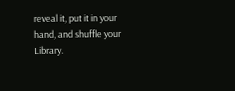reveal it, put it in your hand, and shuffle your Library.